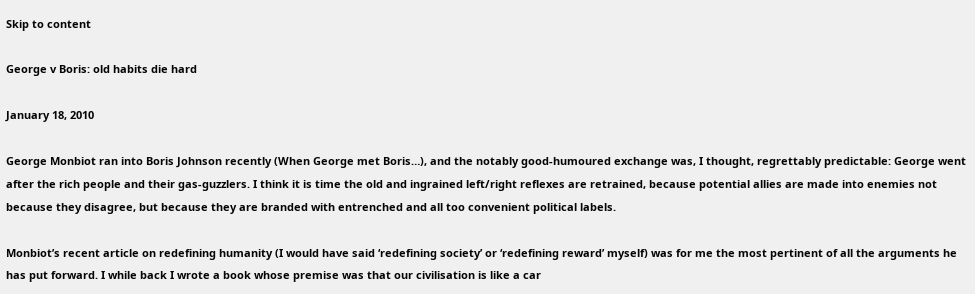Skip to content

George v Boris: old habits die hard

January 18, 2010

George Monbiot ran into Boris Johnson recently (When George met Boris…), and the notably good-humoured exchange was, I thought, regrettably predictable: George went after the rich people and their gas-guzzlers. I think it is time the old and ingrained left/right reflexes are retrained, because potential allies are made into enemies not because they disagree, but because they are branded with entrenched and all too convenient political labels.

Monbiot’s recent article on redefining humanity (I would have said ‘redefining society’ or ‘redefining reward’ myself) was for me the most pertinent of all the arguments he has put forward. I while back I wrote a book whose premise was that our civilisation is like a car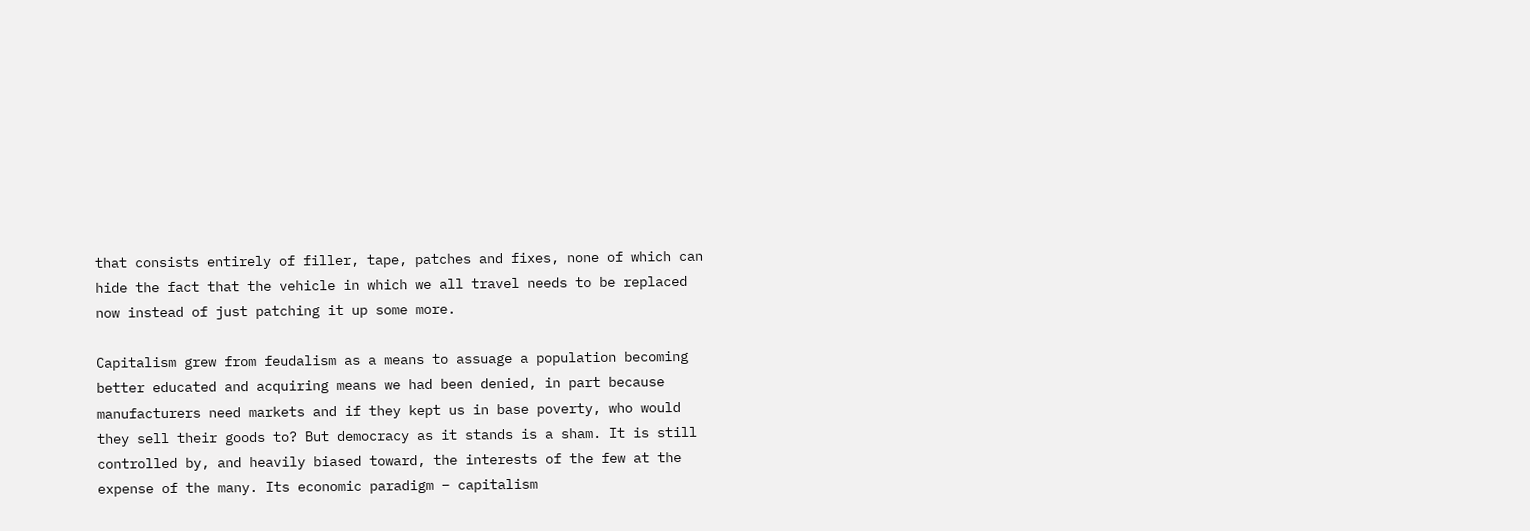that consists entirely of filler, tape, patches and fixes, none of which can hide the fact that the vehicle in which we all travel needs to be replaced now instead of just patching it up some more.

Capitalism grew from feudalism as a means to assuage a population becoming better educated and acquiring means we had been denied, in part because manufacturers need markets and if they kept us in base poverty, who would they sell their goods to? But democracy as it stands is a sham. It is still controlled by, and heavily biased toward, the interests of the few at the expense of the many. Its economic paradigm – capitalism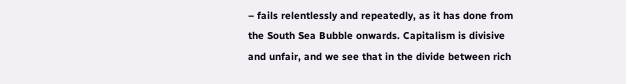– fails relentlessly and repeatedly, as it has done from the South Sea Bubble onwards. Capitalism is divisive and unfair, and we see that in the divide between rich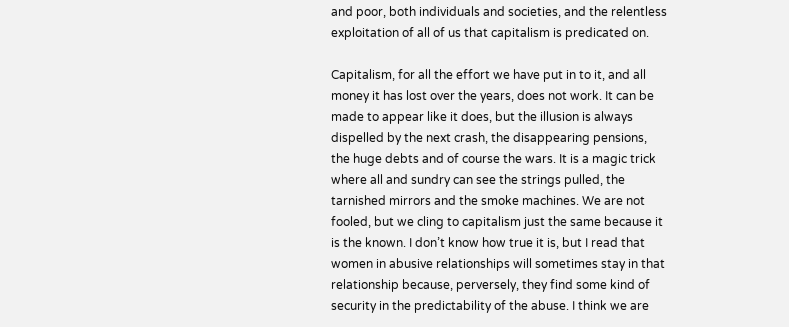and poor, both individuals and societies, and the relentless exploitation of all of us that capitalism is predicated on.

Capitalism, for all the effort we have put in to it, and all money it has lost over the years, does not work. It can be made to appear like it does, but the illusion is always dispelled by the next crash, the disappearing pensions, the huge debts and of course the wars. It is a magic trick where all and sundry can see the strings pulled, the tarnished mirrors and the smoke machines. We are not fooled, but we cling to capitalism just the same because it is the known. I don’t know how true it is, but I read that women in abusive relationships will sometimes stay in that relationship because, perversely, they find some kind of security in the predictability of the abuse. I think we are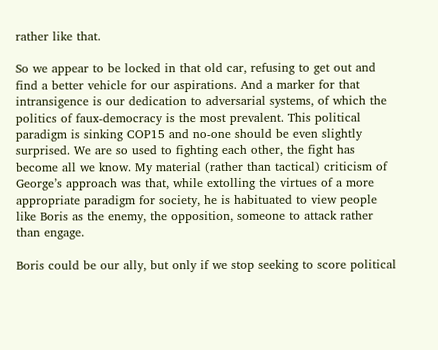rather like that.

So we appear to be locked in that old car, refusing to get out and find a better vehicle for our aspirations. And a marker for that intransigence is our dedication to adversarial systems, of which the politics of faux-democracy is the most prevalent. This political paradigm is sinking COP15 and no-one should be even slightly surprised. We are so used to fighting each other, the fight has become all we know. My material (rather than tactical) criticism of George’s approach was that, while extolling the virtues of a more appropriate paradigm for society, he is habituated to view people like Boris as the enemy, the opposition, someone to attack rather than engage.

Boris could be our ally, but only if we stop seeking to score political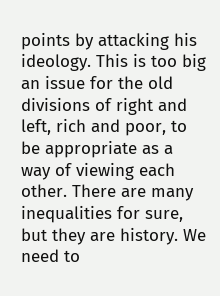points by attacking his ideology. This is too big an issue for the old divisions of right and left, rich and poor, to be appropriate as a way of viewing each other. There are many inequalities for sure, but they are history. We need to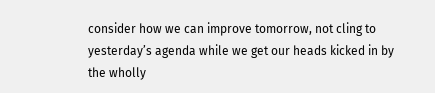consider how we can improve tomorrow, not cling to yesterday’s agenda while we get our heads kicked in by the wholly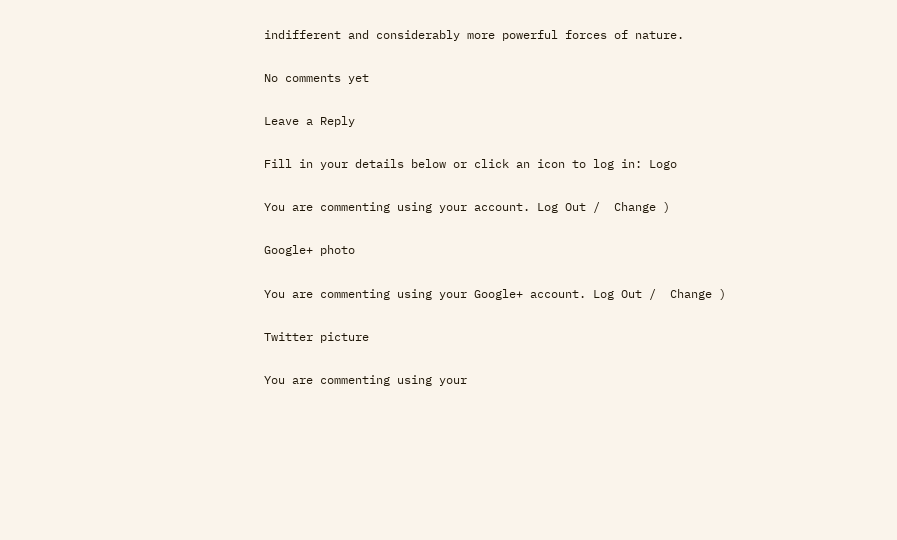indifferent and considerably more powerful forces of nature.

No comments yet

Leave a Reply

Fill in your details below or click an icon to log in: Logo

You are commenting using your account. Log Out /  Change )

Google+ photo

You are commenting using your Google+ account. Log Out /  Change )

Twitter picture

You are commenting using your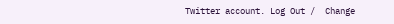Twitter account. Log Out /  Change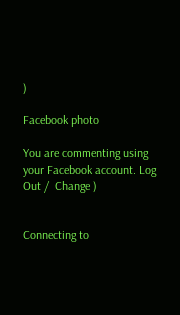)

Facebook photo

You are commenting using your Facebook account. Log Out /  Change )


Connecting to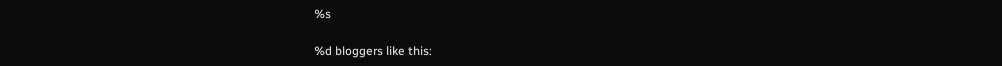%s

%d bloggers like this: